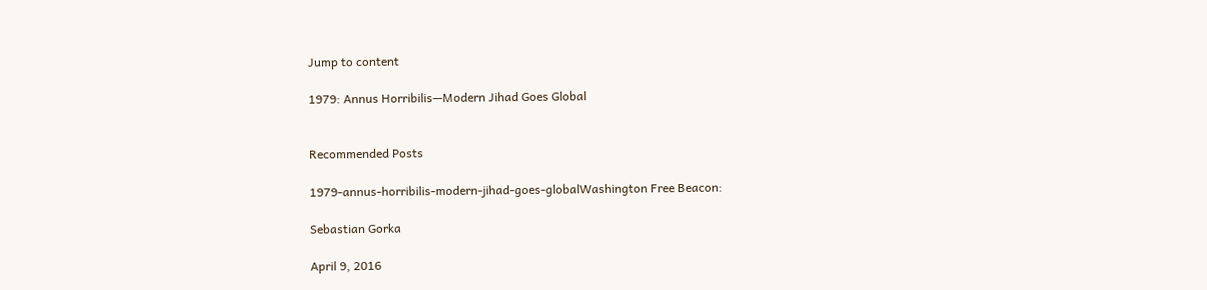Jump to content

1979: Annus Horribilis—Modern Jihad Goes Global


Recommended Posts

1979-annus-horribilis-modern-jihad-goes-globalWashington Free Beacon:

Sebastian Gorka

April 9, 2016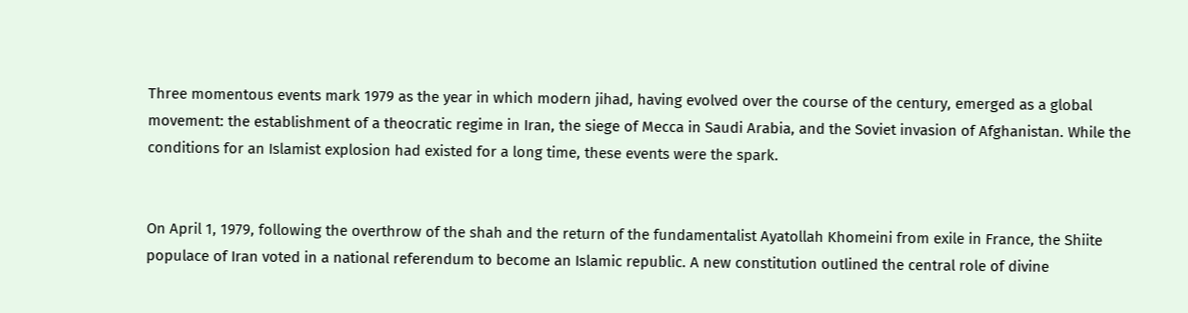Three momentous events mark 1979 as the year in which modern jihad, having evolved over the course of the century, emerged as a global movement: the establishment of a theocratic regime in Iran, the siege of Mecca in Saudi Arabia, and the Soviet invasion of Afghanistan. While the conditions for an Islamist explosion had existed for a long time, these events were the spark.


On April 1, 1979, following the overthrow of the shah and the return of the fundamentalist Ayatollah Khomeini from exile in France, the Shiite populace of Iran voted in a national referendum to become an Islamic republic. A new constitution outlined the central role of divine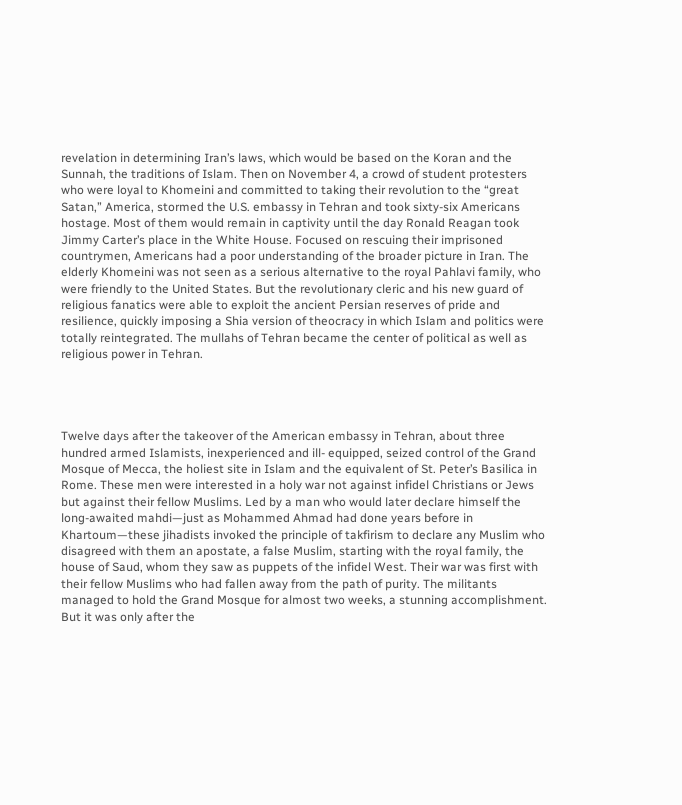revelation in determining Iran’s laws, which would be based on the Koran and the Sunnah, the traditions of Islam. Then on November 4, a crowd of student protesters who were loyal to Khomeini and committed to taking their revolution to the “great Satan,” America, stormed the U.S. embassy in Tehran and took sixty-six Americans hostage. Most of them would remain in captivity until the day Ronald Reagan took Jimmy Carter’s place in the White House. Focused on rescuing their imprisoned countrymen, Americans had a poor understanding of the broader picture in Iran. The elderly Khomeini was not seen as a serious alternative to the royal Pahlavi family, who were friendly to the United States. But the revolutionary cleric and his new guard of religious fanatics were able to exploit the ancient Persian reserves of pride and resilience, quickly imposing a Shia version of theocracy in which Islam and politics were totally reintegrated. The mullahs of Tehran became the center of political as well as religious power in Tehran.




Twelve days after the takeover of the American embassy in Tehran, about three hundred armed Islamists, inexperienced and ill- equipped, seized control of the Grand Mosque of Mecca, the holiest site in Islam and the equivalent of St. Peter’s Basilica in Rome. These men were interested in a holy war not against infidel Christians or Jews but against their fellow Muslims. Led by a man who would later declare himself the long-awaited mahdi—just as Mohammed Ahmad had done years before in Khartoum—these jihadists invoked the principle of takfirism to declare any Muslim who disagreed with them an apostate, a false Muslim, starting with the royal family, the house of Saud, whom they saw as puppets of the infidel West. Their war was first with their fellow Muslims who had fallen away from the path of purity. The militants managed to hold the Grand Mosque for almost two weeks, a stunning accomplishment. But it was only after the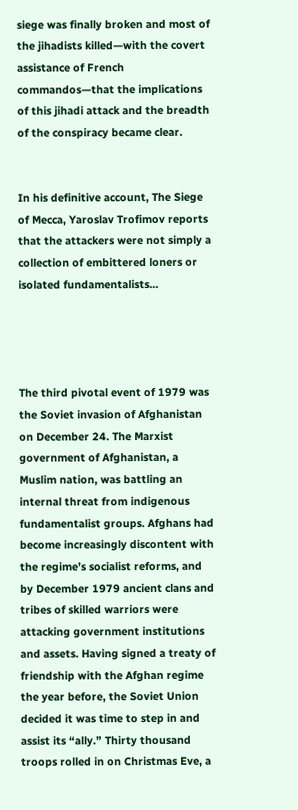siege was finally broken and most of the jihadists killed—with the covert assistance of French commandos—that the implications of this jihadi attack and the breadth of the conspiracy became clear.


In his definitive account, The Siege of Mecca, Yaroslav Trofimov reports that the attackers were not simply a collection of embittered loners or isolated fundamentalists...




The third pivotal event of 1979 was the Soviet invasion of Afghanistan on December 24. The Marxist government of Afghanistan, a Muslim nation, was battling an internal threat from indigenous fundamentalist groups. Afghans had become increasingly discontent with the regime’s socialist reforms, and by December 1979 ancient clans and tribes of skilled warriors were attacking government institutions and assets. Having signed a treaty of friendship with the Afghan regime the year before, the Soviet Union decided it was time to step in and assist its “ally.” Thirty thousand troops rolled in on Christmas Eve, a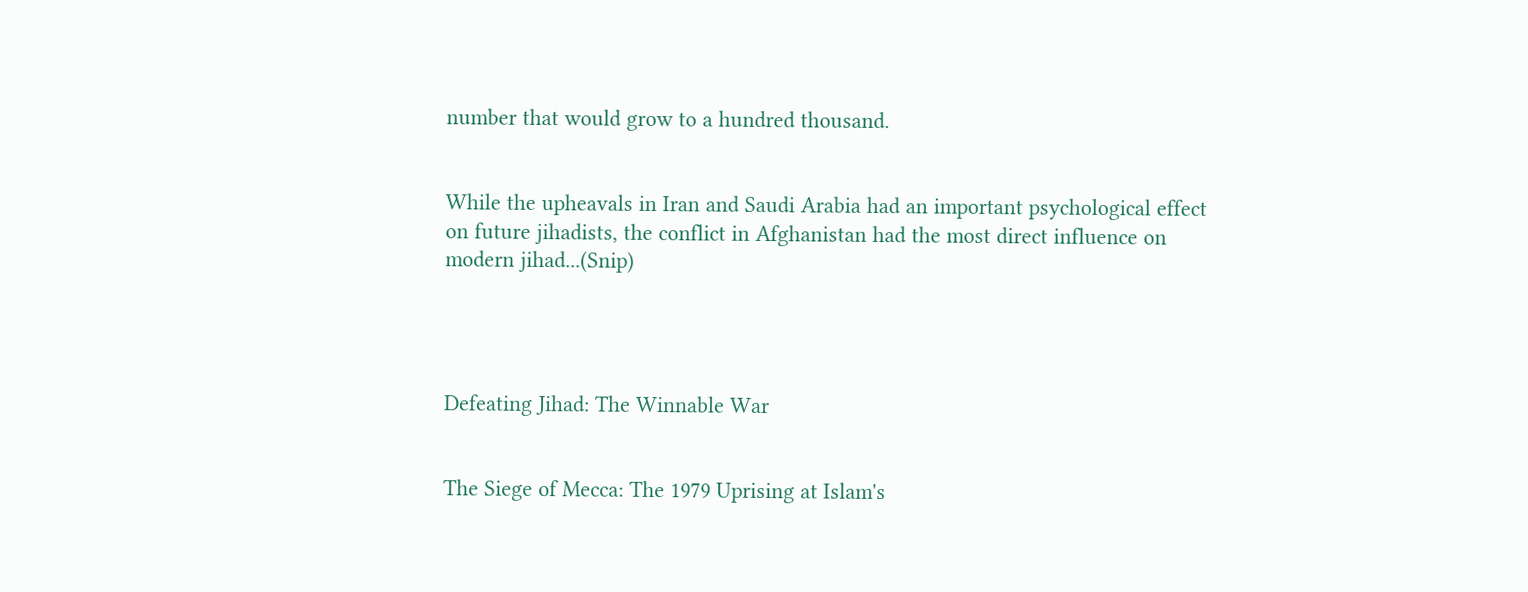number that would grow to a hundred thousand.


While the upheavals in Iran and Saudi Arabia had an important psychological effect on future jihadists, the conflict in Afghanistan had the most direct influence on modern jihad...(Snip)




Defeating Jihad: The Winnable War


The Siege of Mecca: The 1979 Uprising at Islam's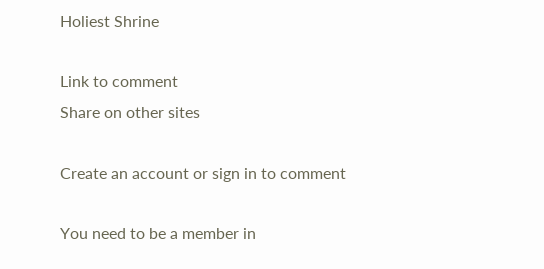Holiest Shrine

Link to comment
Share on other sites

Create an account or sign in to comment

You need to be a member in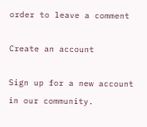order to leave a comment

Create an account

Sign up for a new account in our community.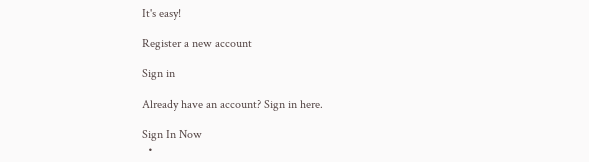It's easy!

Register a new account

Sign in

Already have an account? Sign in here.

Sign In Now
  •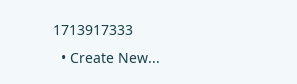1713917333
  • Create New...